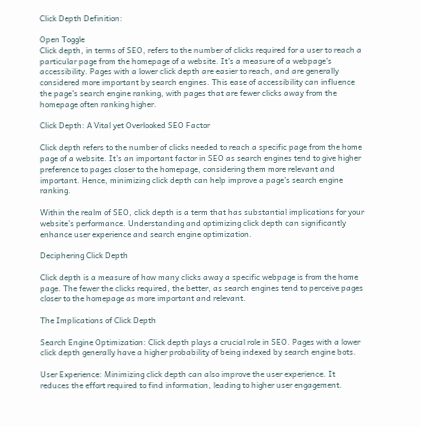Click Depth Definition:

Open Toggle
Click depth, in terms of SEO, refers to the number of clicks required for a user to reach a particular page from the homepage of a website. It's a measure of a webpage's accessibility. Pages with a lower click depth are easier to reach, and are generally considered more important by search engines. This ease of accessibility can influence the page's search engine ranking, with pages that are fewer clicks away from the homepage often ranking higher.

Click Depth: A Vital yet Overlooked SEO Factor

Click depth refers to the number of clicks needed to reach a specific page from the home page of a website. It’s an important factor in SEO as search engines tend to give higher preference to pages closer to the homepage, considering them more relevant and important. Hence, minimizing click depth can help improve a page’s search engine ranking.

Within the realm of SEO, click depth is a term that has substantial implications for your website’s performance. Understanding and optimizing click depth can significantly enhance user experience and search engine optimization.

Deciphering Click Depth

Click depth is a measure of how many clicks away a specific webpage is from the home page. The fewer the clicks required, the better, as search engines tend to perceive pages closer to the homepage as more important and relevant.

The Implications of Click Depth

Search Engine Optimization: Click depth plays a crucial role in SEO. Pages with a lower click depth generally have a higher probability of being indexed by search engine bots.

User Experience: Minimizing click depth can also improve the user experience. It reduces the effort required to find information, leading to higher user engagement.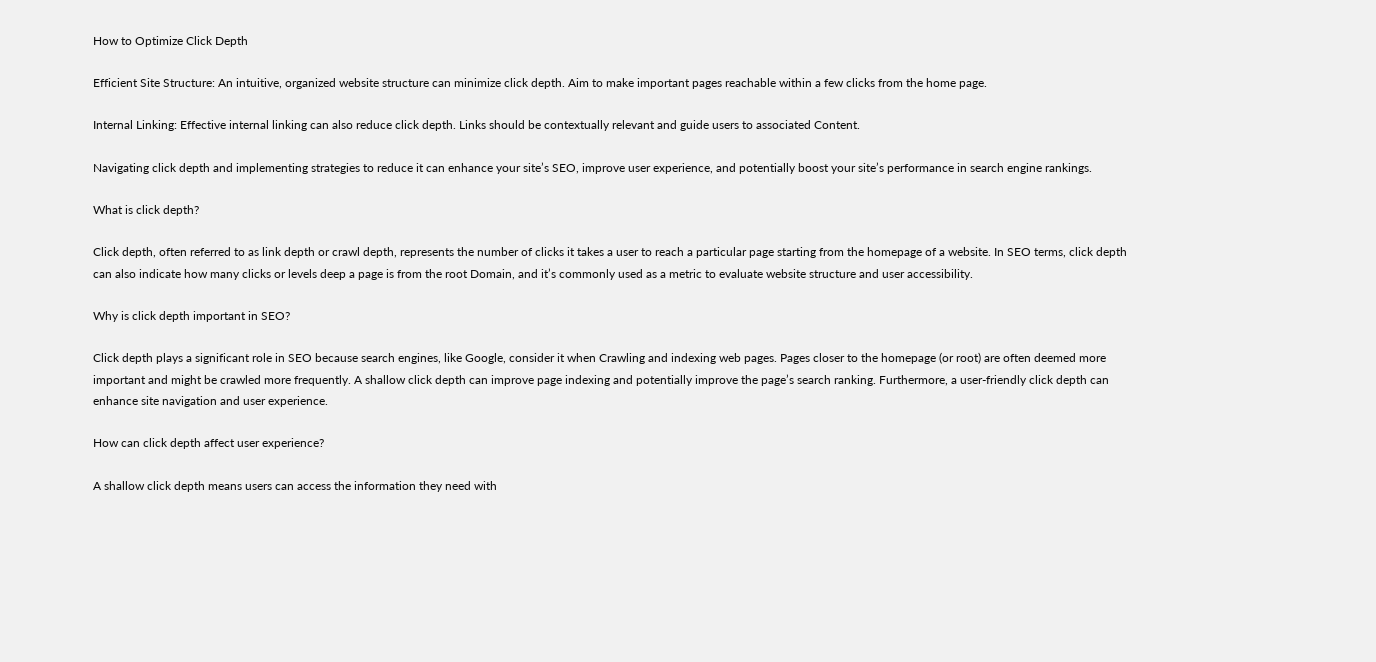How to Optimize Click Depth

Efficient Site Structure: An intuitive, organized website structure can minimize click depth. Aim to make important pages reachable within a few clicks from the home page.

Internal Linking: Effective internal linking can also reduce click depth. Links should be contextually relevant and guide users to associated Content.

Navigating click depth and implementing strategies to reduce it can enhance your site’s SEO, improve user experience, and potentially boost your site’s performance in search engine rankings.

What is click depth?

Click depth, often referred to as link depth or crawl depth, represents the number of clicks it takes a user to reach a particular page starting from the homepage of a website. In SEO terms, click depth can also indicate how many clicks or levels deep a page is from the root Domain, and it’s commonly used as a metric to evaluate website structure and user accessibility.

Why is click depth important in SEO?

Click depth plays a significant role in SEO because search engines, like Google, consider it when Crawling and indexing web pages. Pages closer to the homepage (or root) are often deemed more important and might be crawled more frequently. A shallow click depth can improve page indexing and potentially improve the page’s search ranking. Furthermore, a user-friendly click depth can enhance site navigation and user experience.

How can click depth affect user experience?

A shallow click depth means users can access the information they need with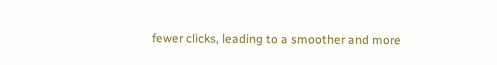fewer clicks, leading to a smoother and more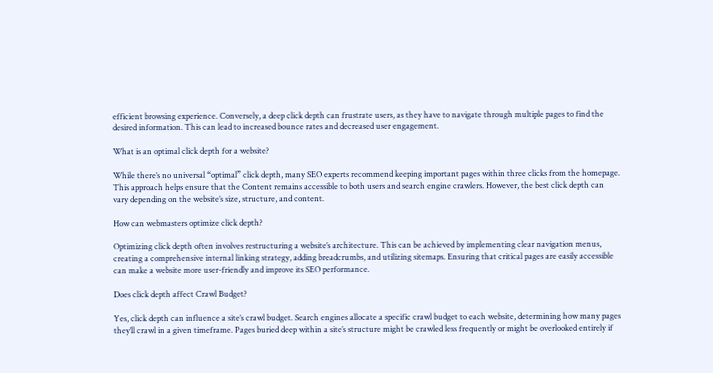efficient browsing experience. Conversely, a deep click depth can frustrate users, as they have to navigate through multiple pages to find the desired information. This can lead to increased bounce rates and decreased user engagement.

What is an optimal click depth for a website?

While there’s no universal “optimal” click depth, many SEO experts recommend keeping important pages within three clicks from the homepage. This approach helps ensure that the Content remains accessible to both users and search engine crawlers. However, the best click depth can vary depending on the website’s size, structure, and content.

How can webmasters optimize click depth?

Optimizing click depth often involves restructuring a website’s architecture. This can be achieved by implementing clear navigation menus, creating a comprehensive internal linking strategy, adding breadcrumbs, and utilizing sitemaps. Ensuring that critical pages are easily accessible can make a website more user-friendly and improve its SEO performance.

Does click depth affect Crawl Budget?

Yes, click depth can influence a site’s crawl budget. Search engines allocate a specific crawl budget to each website, determining how many pages they’ll crawl in a given timeframe. Pages buried deep within a site’s structure might be crawled less frequently or might be overlooked entirely if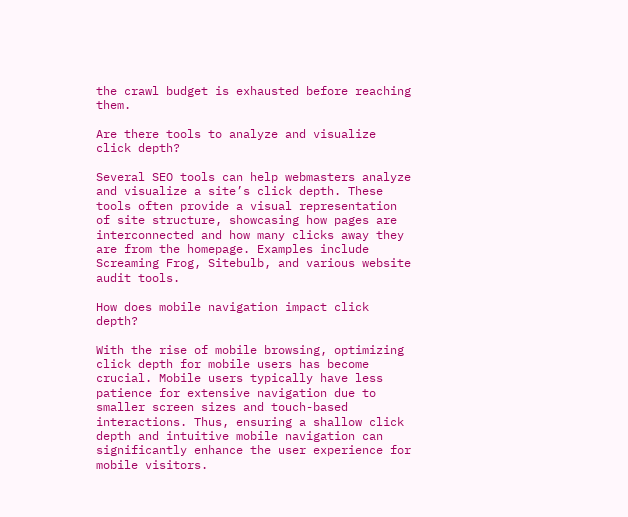the crawl budget is exhausted before reaching them.

Are there tools to analyze and visualize click depth?

Several SEO tools can help webmasters analyze and visualize a site’s click depth. These tools often provide a visual representation of site structure, showcasing how pages are interconnected and how many clicks away they are from the homepage. Examples include Screaming Frog, Sitebulb, and various website audit tools.

How does mobile navigation impact click depth?

With the rise of mobile browsing, optimizing click depth for mobile users has become crucial. Mobile users typically have less patience for extensive navigation due to smaller screen sizes and touch-based interactions. Thus, ensuring a shallow click depth and intuitive mobile navigation can significantly enhance the user experience for mobile visitors.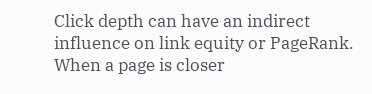Click depth can have an indirect influence on link equity or PageRank. When a page is closer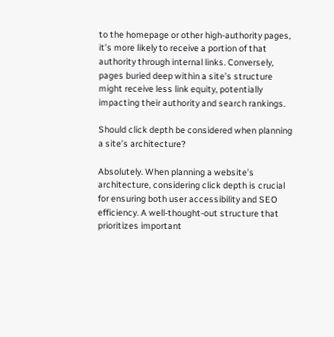to the homepage or other high-authority pages, it’s more likely to receive a portion of that authority through internal links. Conversely, pages buried deep within a site’s structure might receive less link equity, potentially impacting their authority and search rankings.

Should click depth be considered when planning a site’s architecture?

Absolutely. When planning a website’s architecture, considering click depth is crucial for ensuring both user accessibility and SEO efficiency. A well-thought-out structure that prioritizes important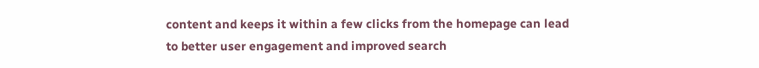content and keeps it within a few clicks from the homepage can lead to better user engagement and improved search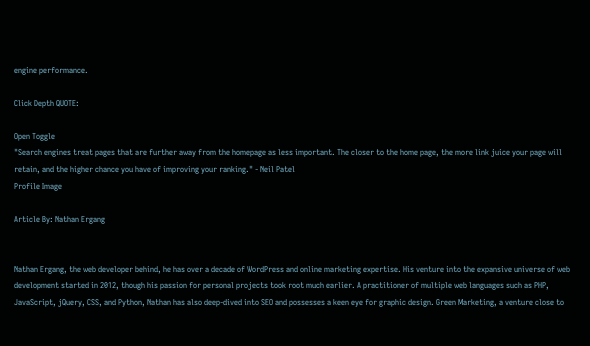engine performance.

Click Depth QUOTE:

Open Toggle
"Search engines treat pages that are further away from the homepage as less important. The closer to the home page, the more link juice your page will retain, and the higher chance you have of improving your ranking." - Neil Patel
Profile Image

Article By: Nathan Ergang


Nathan Ergang, the web developer behind, he has over a decade of WordPress and online marketing expertise. His venture into the expansive universe of web development started in 2012, though his passion for personal projects took root much earlier. A practitioner of multiple web languages such as PHP, JavaScript, jQuery, CSS, and Python, Nathan has also deep-dived into SEO and possesses a keen eye for graphic design. Green Marketing, a venture close to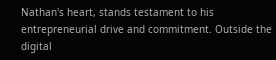Nathan's heart, stands testament to his entrepreneurial drive and commitment. Outside the digital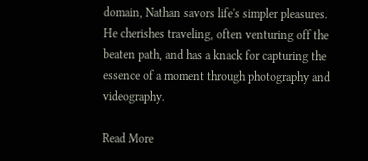domain, Nathan savors life's simpler pleasures. He cherishes traveling, often venturing off the beaten path, and has a knack for capturing the essence of a moment through photography and videography.

Read More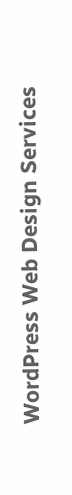WordPress Web Design Services